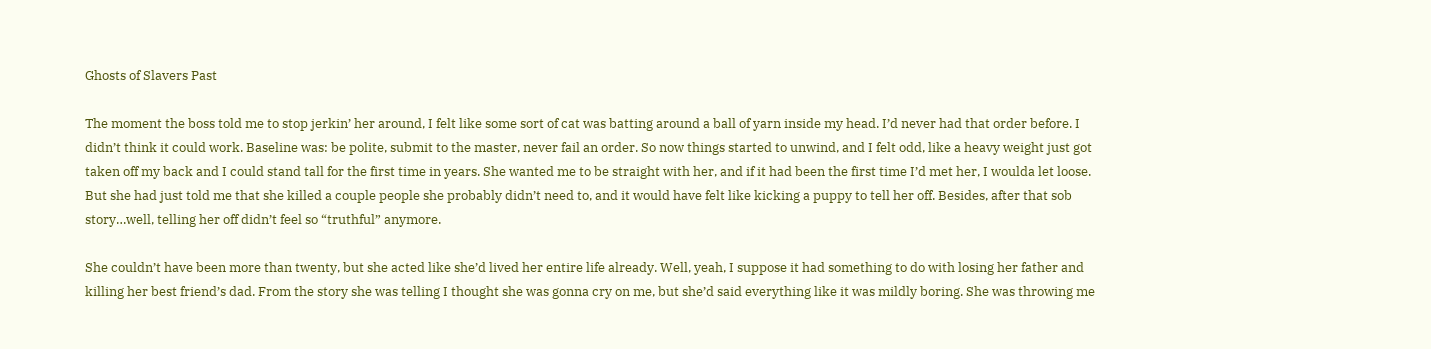Ghosts of Slavers Past

The moment the boss told me to stop jerkin’ her around, I felt like some sort of cat was batting around a ball of yarn inside my head. I’d never had that order before. I didn’t think it could work. Baseline was: be polite, submit to the master, never fail an order. So now things started to unwind, and I felt odd, like a heavy weight just got taken off my back and I could stand tall for the first time in years. She wanted me to be straight with her, and if it had been the first time I’d met her, I woulda let loose. But she had just told me that she killed a couple people she probably didn’t need to, and it would have felt like kicking a puppy to tell her off. Besides, after that sob story…well, telling her off didn’t feel so “truthful” anymore.

She couldn’t have been more than twenty, but she acted like she’d lived her entire life already. Well, yeah, I suppose it had something to do with losing her father and killing her best friend’s dad. From the story she was telling I thought she was gonna cry on me, but she’d said everything like it was mildly boring. She was throwing me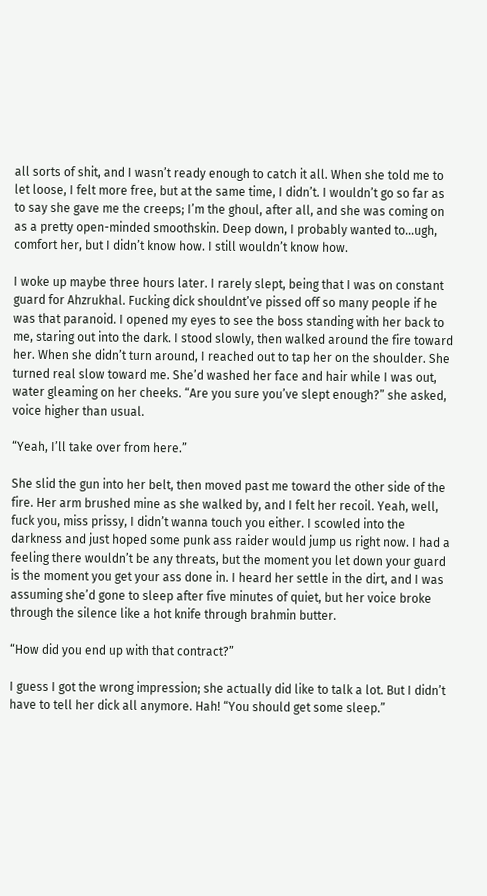all sorts of shit, and I wasn’t ready enough to catch it all. When she told me to let loose, I felt more free, but at the same time, I didn’t. I wouldn’t go so far as to say she gave me the creeps; I’m the ghoul, after all, and she was coming on as a pretty open-minded smoothskin. Deep down, I probably wanted to…ugh, comfort her, but I didn’t know how. I still wouldn’t know how.

I woke up maybe three hours later. I rarely slept, being that I was on constant guard for Ahzrukhal. Fucking dick shouldnt’ve pissed off so many people if he was that paranoid. I opened my eyes to see the boss standing with her back to me, staring out into the dark. I stood slowly, then walked around the fire toward her. When she didn’t turn around, I reached out to tap her on the shoulder. She turned real slow toward me. She’d washed her face and hair while I was out, water gleaming on her cheeks. “Are you sure you’ve slept enough?” she asked, voice higher than usual.

“Yeah, I’ll take over from here.”

She slid the gun into her belt, then moved past me toward the other side of the fire. Her arm brushed mine as she walked by, and I felt her recoil. Yeah, well, fuck you, miss prissy, I didn’t wanna touch you either. I scowled into the darkness and just hoped some punk ass raider would jump us right now. I had a feeling there wouldn’t be any threats, but the moment you let down your guard is the moment you get your ass done in. I heard her settle in the dirt, and I was assuming she’d gone to sleep after five minutes of quiet, but her voice broke through the silence like a hot knife through brahmin butter.

“How did you end up with that contract?”

I guess I got the wrong impression; she actually did like to talk a lot. But I didn’t have to tell her dick all anymore. Hah! “You should get some sleep.”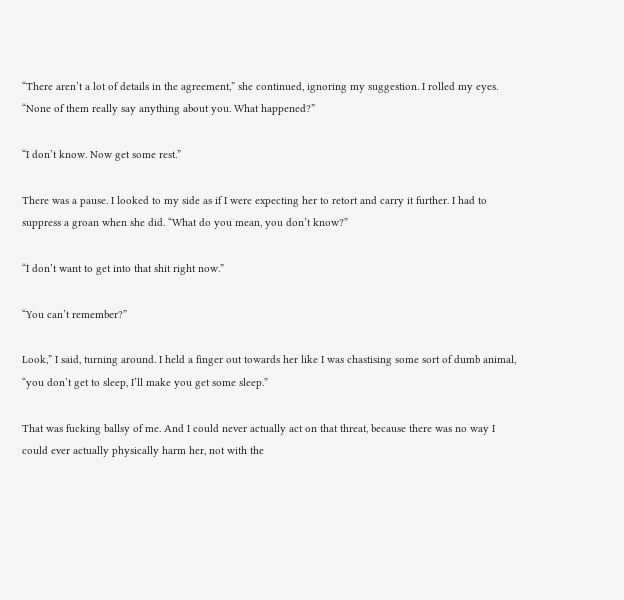“There aren’t a lot of details in the agreement,” she continued, ignoring my suggestion. I rolled my eyes. “None of them really say anything about you. What happened?”

“I don’t know. Now get some rest.”

There was a pause. I looked to my side as if I were expecting her to retort and carry it further. I had to suppress a groan when she did. “What do you mean, you don’t know?”

“I don’t want to get into that shit right now.”

“You can’t remember?”

Look,” I said, turning around. I held a finger out towards her like I was chastising some sort of dumb animal, “you don’t get to sleep, I’ll make you get some sleep.”

That was fucking ballsy of me. And I could never actually act on that threat, because there was no way I could ever actually physically harm her, not with the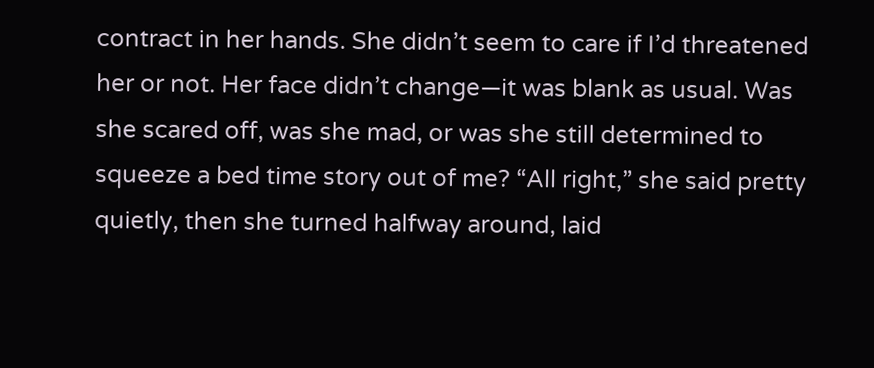contract in her hands. She didn’t seem to care if I’d threatened her or not. Her face didn’t change—it was blank as usual. Was she scared off, was she mad, or was she still determined to squeeze a bed time story out of me? “All right,” she said pretty quietly, then she turned halfway around, laid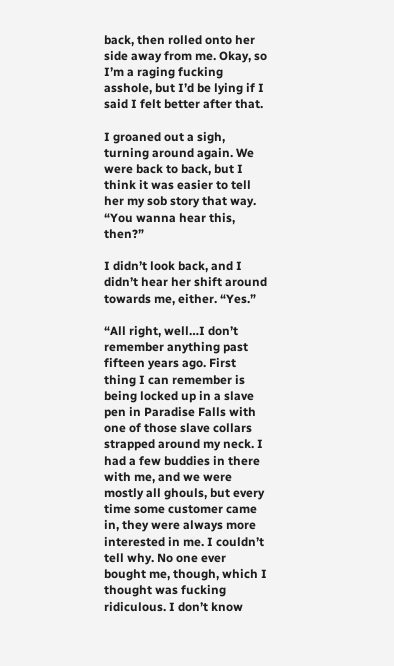back, then rolled onto her side away from me. Okay, so I’m a raging fucking asshole, but I’d be lying if I said I felt better after that.

I groaned out a sigh, turning around again. We were back to back, but I think it was easier to tell her my sob story that way. “You wanna hear this, then?”

I didn’t look back, and I didn’t hear her shift around towards me, either. “Yes.”

“All right, well…I don’t remember anything past fifteen years ago. First thing I can remember is being locked up in a slave pen in Paradise Falls with one of those slave collars strapped around my neck. I had a few buddies in there with me, and we were mostly all ghouls, but every time some customer came in, they were always more interested in me. I couldn’t tell why. No one ever bought me, though, which I thought was fucking ridiculous. I don’t know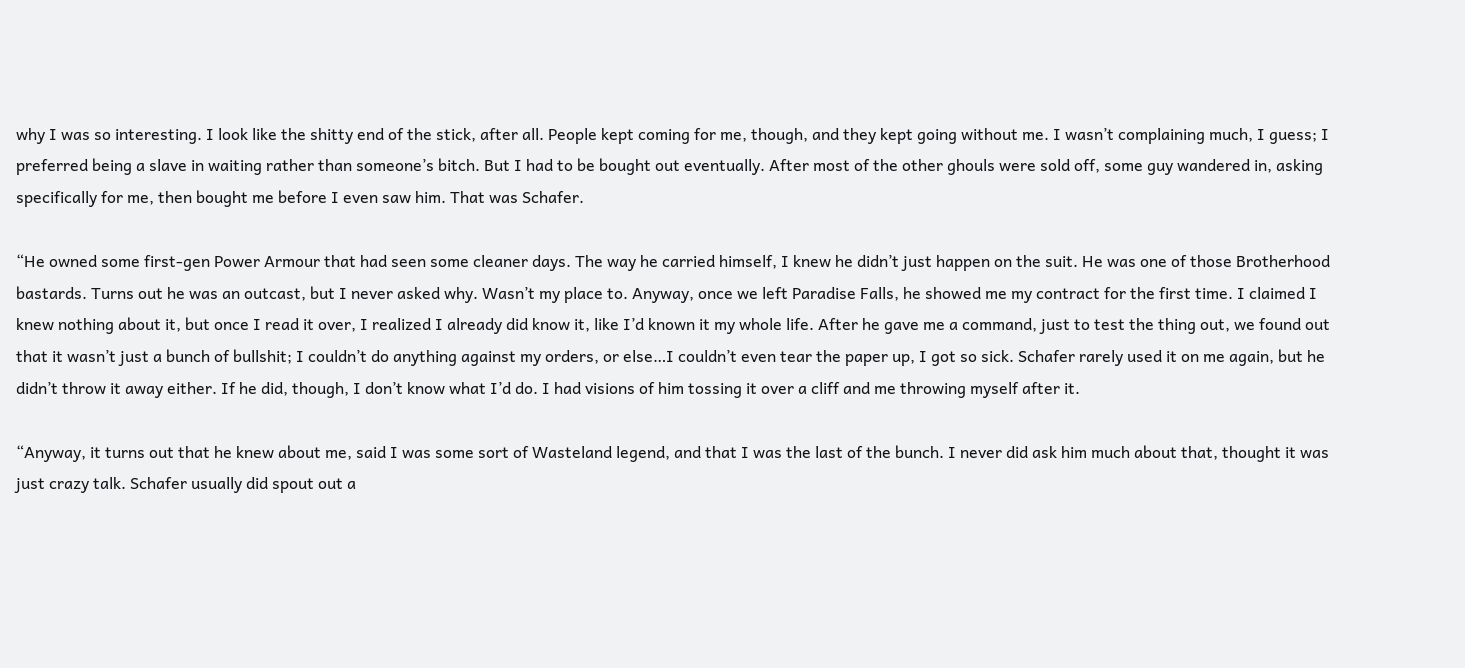why I was so interesting. I look like the shitty end of the stick, after all. People kept coming for me, though, and they kept going without me. I wasn’t complaining much, I guess; I preferred being a slave in waiting rather than someone’s bitch. But I had to be bought out eventually. After most of the other ghouls were sold off, some guy wandered in, asking specifically for me, then bought me before I even saw him. That was Schafer.

“He owned some first-gen Power Armour that had seen some cleaner days. The way he carried himself, I knew he didn’t just happen on the suit. He was one of those Brotherhood bastards. Turns out he was an outcast, but I never asked why. Wasn’t my place to. Anyway, once we left Paradise Falls, he showed me my contract for the first time. I claimed I knew nothing about it, but once I read it over, I realized I already did know it, like I’d known it my whole life. After he gave me a command, just to test the thing out, we found out that it wasn’t just a bunch of bullshit; I couldn’t do anything against my orders, or else…I couldn’t even tear the paper up, I got so sick. Schafer rarely used it on me again, but he didn’t throw it away either. If he did, though, I don’t know what I’d do. I had visions of him tossing it over a cliff and me throwing myself after it.

“Anyway, it turns out that he knew about me, said I was some sort of Wasteland legend, and that I was the last of the bunch. I never did ask him much about that, thought it was just crazy talk. Schafer usually did spout out a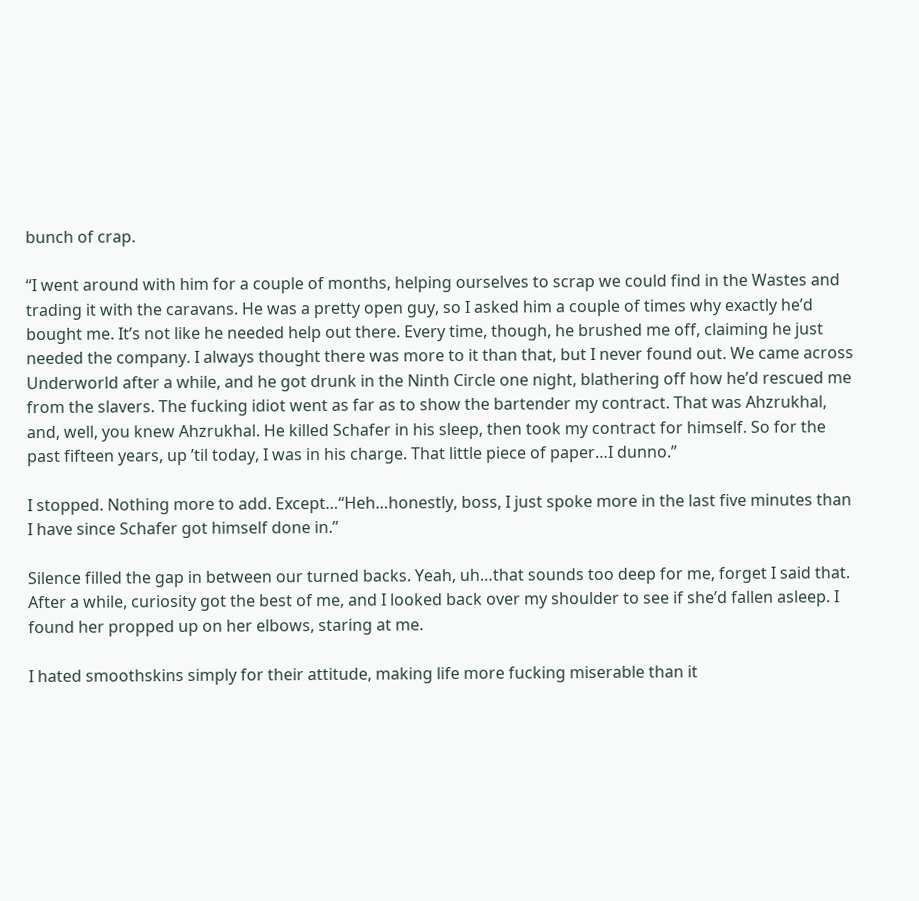bunch of crap.

“I went around with him for a couple of months, helping ourselves to scrap we could find in the Wastes and trading it with the caravans. He was a pretty open guy, so I asked him a couple of times why exactly he’d bought me. It’s not like he needed help out there. Every time, though, he brushed me off, claiming he just needed the company. I always thought there was more to it than that, but I never found out. We came across Underworld after a while, and he got drunk in the Ninth Circle one night, blathering off how he’d rescued me from the slavers. The fucking idiot went as far as to show the bartender my contract. That was Ahzrukhal, and, well, you knew Ahzrukhal. He killed Schafer in his sleep, then took my contract for himself. So for the past fifteen years, up ’til today, I was in his charge. That little piece of paper…I dunno.”

I stopped. Nothing more to add. Except…“Heh…honestly, boss, I just spoke more in the last five minutes than I have since Schafer got himself done in.”

Silence filled the gap in between our turned backs. Yeah, uh…that sounds too deep for me, forget I said that. After a while, curiosity got the best of me, and I looked back over my shoulder to see if she’d fallen asleep. I found her propped up on her elbows, staring at me.

I hated smoothskins simply for their attitude, making life more fucking miserable than it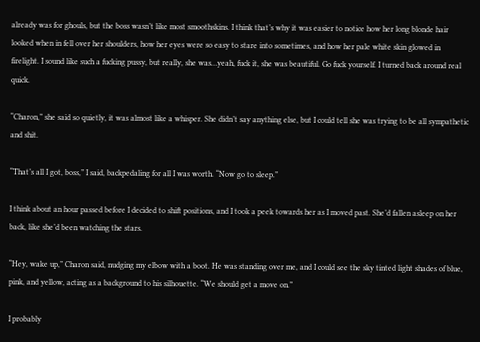already was for ghouls, but the boss wasn’t like most smoothskins. I think that’s why it was easier to notice how her long blonde hair looked when in fell over her shoulders, how her eyes were so easy to stare into sometimes, and how her pale white skin glowed in firelight. I sound like such a fucking pussy, but really, she was…yeah, fuck it, she was beautiful. Go fuck yourself. I turned back around real quick.

“Charon,” she said so quietly, it was almost like a whisper. She didn’t say anything else, but I could tell she was trying to be all sympathetic and shit.

“That’s all I got, boss,” I said, backpedaling for all I was worth. “Now go to sleep.”

I think about an hour passed before I decided to shift positions, and I took a peek towards her as I moved past. She’d fallen asleep on her back, like she’d been watching the stars.

“Hey, wake up,” Charon said, nudging my elbow with a boot. He was standing over me, and I could see the sky tinted light shades of blue, pink, and yellow, acting as a background to his silhouette. “We should get a move on.”

I probably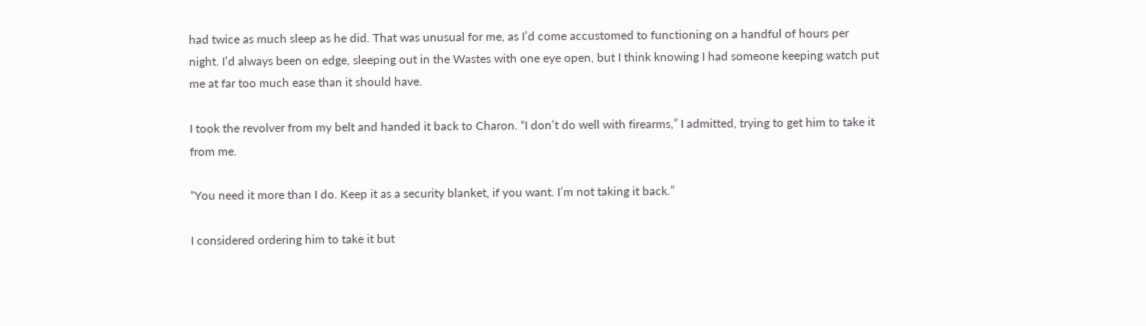had twice as much sleep as he did. That was unusual for me, as I’d come accustomed to functioning on a handful of hours per night. I’d always been on edge, sleeping out in the Wastes with one eye open, but I think knowing I had someone keeping watch put me at far too much ease than it should have.

I took the revolver from my belt and handed it back to Charon. “I don’t do well with firearms,” I admitted, trying to get him to take it from me.

“You need it more than I do. Keep it as a security blanket, if you want. I’m not taking it back.”

I considered ordering him to take it but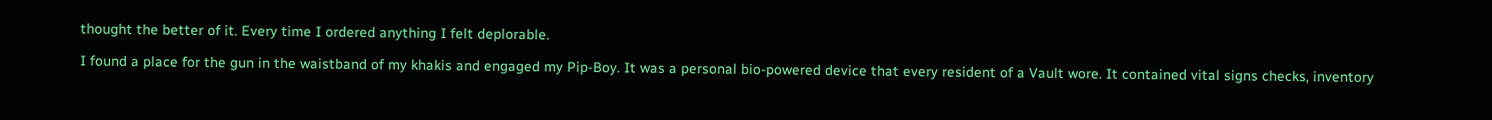thought the better of it. Every time I ordered anything I felt deplorable.

I found a place for the gun in the waistband of my khakis and engaged my Pip-Boy. It was a personal bio-powered device that every resident of a Vault wore. It contained vital signs checks, inventory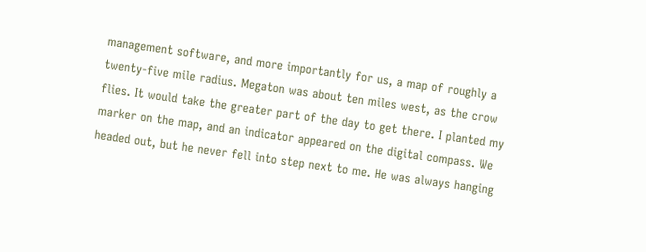management software, and more importantly for us, a map of roughly a twenty-five mile radius. Megaton was about ten miles west, as the crow flies. It would take the greater part of the day to get there. I planted my marker on the map, and an indicator appeared on the digital compass. We headed out, but he never fell into step next to me. He was always hanging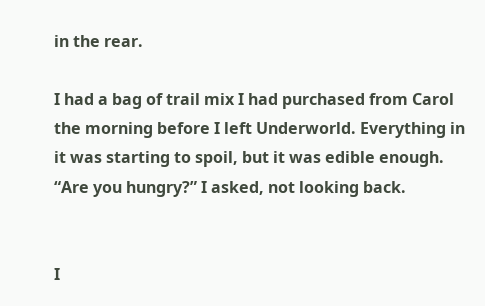in the rear.

I had a bag of trail mix I had purchased from Carol the morning before I left Underworld. Everything in it was starting to spoil, but it was edible enough. “Are you hungry?” I asked, not looking back.


I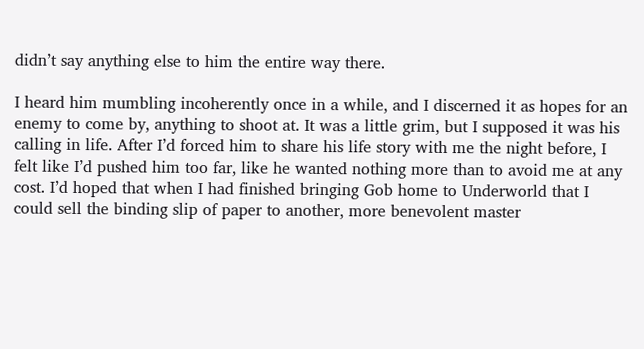didn’t say anything else to him the entire way there.

I heard him mumbling incoherently once in a while, and I discerned it as hopes for an enemy to come by, anything to shoot at. It was a little grim, but I supposed it was his calling in life. After I’d forced him to share his life story with me the night before, I felt like I’d pushed him too far, like he wanted nothing more than to avoid me at any cost. I’d hoped that when I had finished bringing Gob home to Underworld that I could sell the binding slip of paper to another, more benevolent master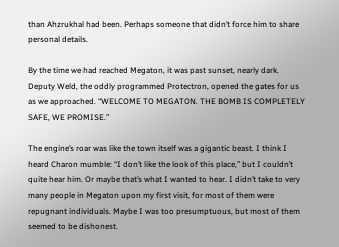than Ahzrukhal had been. Perhaps someone that didn’t force him to share personal details.

By the time we had reached Megaton, it was past sunset, nearly dark. Deputy Weld, the oddly programmed Protectron, opened the gates for us as we approached. “WELCOME TO MEGATON. THE BOMB IS COMPLETELY SAFE, WE PROMISE.”

The engine’s roar was like the town itself was a gigantic beast. I think I heard Charon mumble: “I don’t like the look of this place,” but I couldn’t quite hear him. Or maybe that’s what I wanted to hear. I didn’t take to very many people in Megaton upon my first visit, for most of them were repugnant individuals. Maybe I was too presumptuous, but most of them seemed to be dishonest.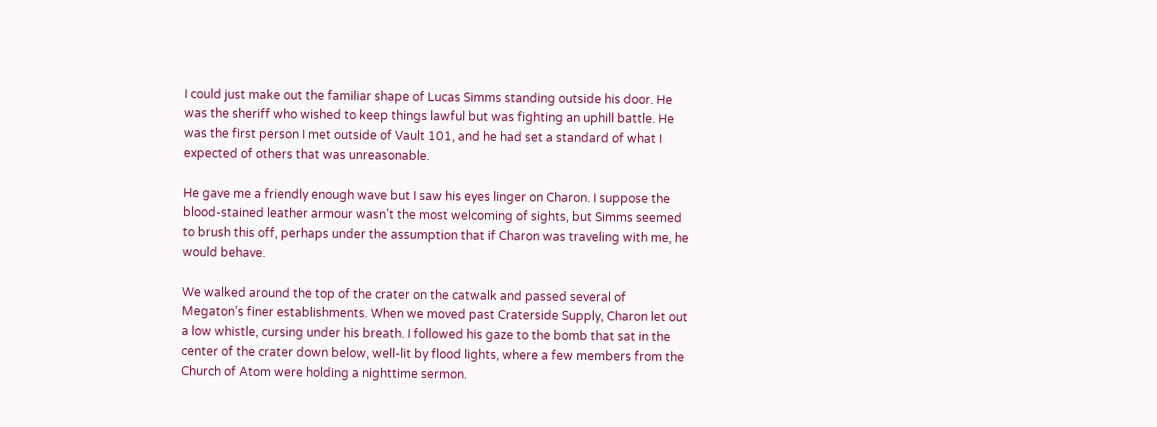I could just make out the familiar shape of Lucas Simms standing outside his door. He was the sheriff who wished to keep things lawful but was fighting an uphill battle. He was the first person I met outside of Vault 101, and he had set a standard of what I expected of others that was unreasonable.

He gave me a friendly enough wave but I saw his eyes linger on Charon. I suppose the blood-stained leather armour wasn’t the most welcoming of sights, but Simms seemed to brush this off, perhaps under the assumption that if Charon was traveling with me, he would behave.

We walked around the top of the crater on the catwalk and passed several of Megaton’s finer establishments. When we moved past Craterside Supply, Charon let out a low whistle, cursing under his breath. I followed his gaze to the bomb that sat in the center of the crater down below, well-lit by flood lights, where a few members from the Church of Atom were holding a nighttime sermon.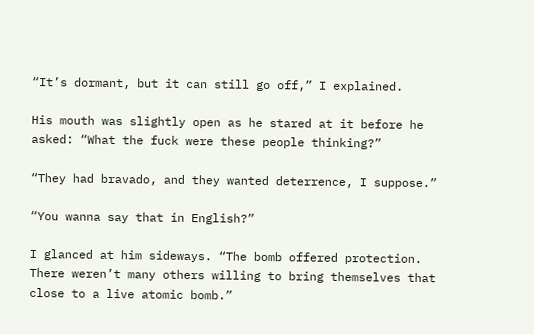“It’s dormant, but it can still go off,” I explained.

His mouth was slightly open as he stared at it before he asked: “What the fuck were these people thinking?”

“They had bravado, and they wanted deterrence, I suppose.”

“You wanna say that in English?”

I glanced at him sideways. “The bomb offered protection. There weren’t many others willing to bring themselves that close to a live atomic bomb.”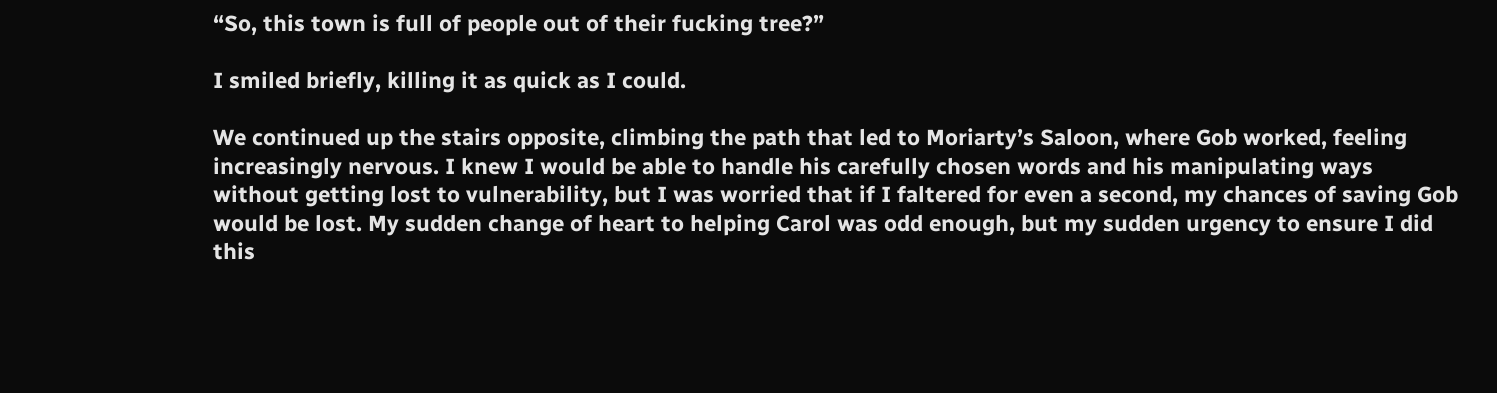“So, this town is full of people out of their fucking tree?”

I smiled briefly, killing it as quick as I could.

We continued up the stairs opposite, climbing the path that led to Moriarty’s Saloon, where Gob worked, feeling increasingly nervous. I knew I would be able to handle his carefully chosen words and his manipulating ways without getting lost to vulnerability, but I was worried that if I faltered for even a second, my chances of saving Gob would be lost. My sudden change of heart to helping Carol was odd enough, but my sudden urgency to ensure I did this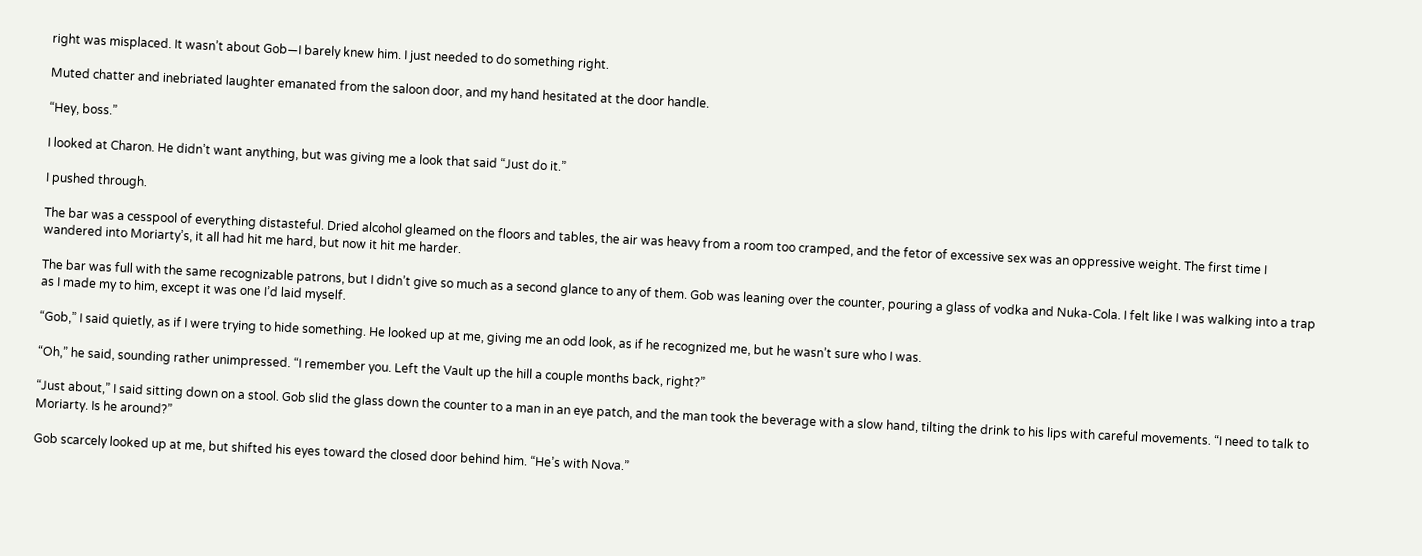right was misplaced. It wasn’t about Gob—I barely knew him. I just needed to do something right.

Muted chatter and inebriated laughter emanated from the saloon door, and my hand hesitated at the door handle.

“Hey, boss.”

I looked at Charon. He didn’t want anything, but was giving me a look that said “Just do it.”

I pushed through.

The bar was a cesspool of everything distasteful. Dried alcohol gleamed on the floors and tables, the air was heavy from a room too cramped, and the fetor of excessive sex was an oppressive weight. The first time I wandered into Moriarty’s, it all had hit me hard, but now it hit me harder.

The bar was full with the same recognizable patrons, but I didn’t give so much as a second glance to any of them. Gob was leaning over the counter, pouring a glass of vodka and Nuka-Cola. I felt like I was walking into a trap as I made my to him, except it was one I’d laid myself.

“Gob,” I said quietly, as if I were trying to hide something. He looked up at me, giving me an odd look, as if he recognized me, but he wasn’t sure who I was.

“Oh,” he said, sounding rather unimpressed. “I remember you. Left the Vault up the hill a couple months back, right?”

“Just about,” I said sitting down on a stool. Gob slid the glass down the counter to a man in an eye patch, and the man took the beverage with a slow hand, tilting the drink to his lips with careful movements. “I need to talk to Moriarty. Is he around?”

Gob scarcely looked up at me, but shifted his eyes toward the closed door behind him. “He’s with Nova.”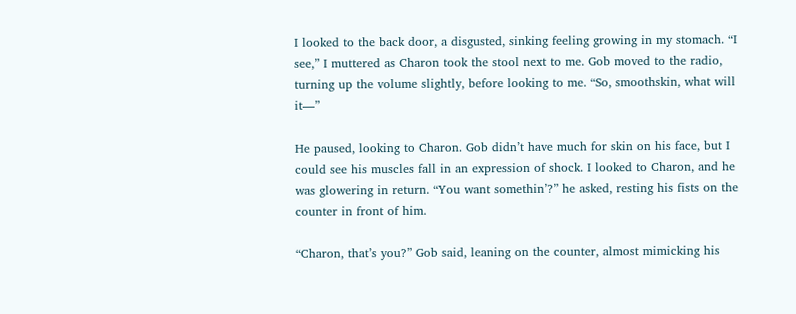I looked to the back door, a disgusted, sinking feeling growing in my stomach. “I see,” I muttered as Charon took the stool next to me. Gob moved to the radio, turning up the volume slightly, before looking to me. “So, smoothskin, what will it—”

He paused, looking to Charon. Gob didn’t have much for skin on his face, but I could see his muscles fall in an expression of shock. I looked to Charon, and he was glowering in return. “You want somethin’?” he asked, resting his fists on the counter in front of him.

“Charon, that’s you?” Gob said, leaning on the counter, almost mimicking his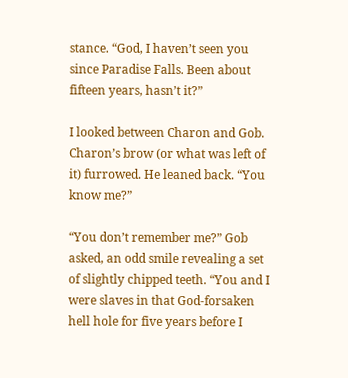stance. “God, I haven’t seen you since Paradise Falls. Been about fifteen years, hasn’t it?”

I looked between Charon and Gob. Charon’s brow (or what was left of it) furrowed. He leaned back. “You know me?”

“You don’t remember me?” Gob asked, an odd smile revealing a set of slightly chipped teeth. “You and I were slaves in that God-forsaken hell hole for five years before I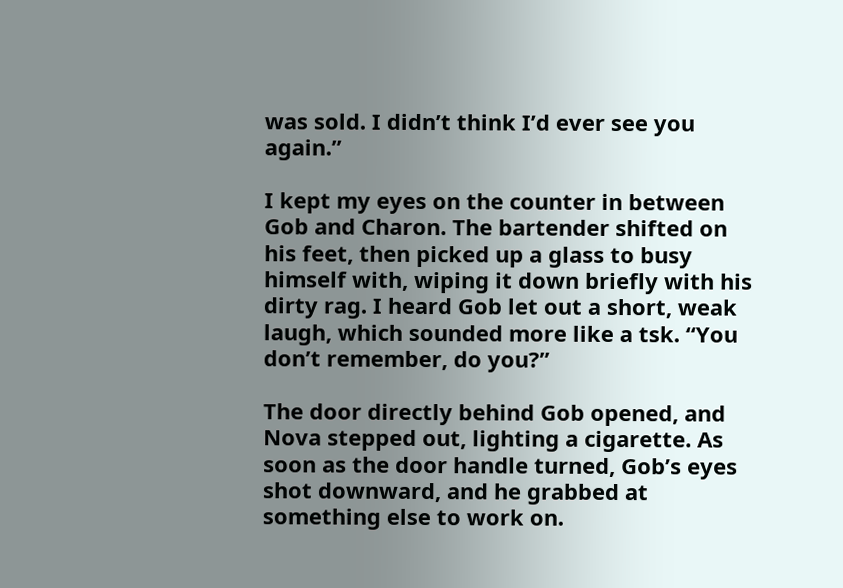was sold. I didn’t think I’d ever see you again.”

I kept my eyes on the counter in between Gob and Charon. The bartender shifted on his feet, then picked up a glass to busy himself with, wiping it down briefly with his dirty rag. I heard Gob let out a short, weak laugh, which sounded more like a tsk. “You don’t remember, do you?”

The door directly behind Gob opened, and Nova stepped out, lighting a cigarette. As soon as the door handle turned, Gob’s eyes shot downward, and he grabbed at something else to work on.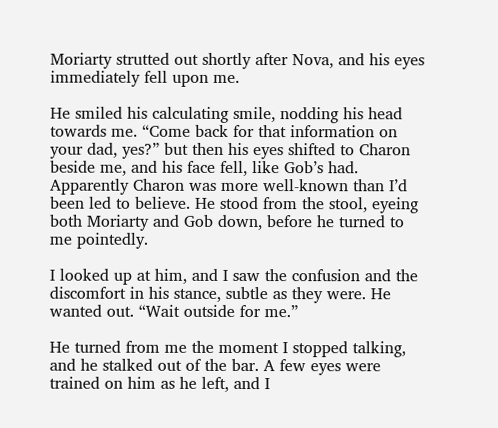Moriarty strutted out shortly after Nova, and his eyes immediately fell upon me.

He smiled his calculating smile, nodding his head towards me. “Come back for that information on your dad, yes?” but then his eyes shifted to Charon beside me, and his face fell, like Gob’s had. Apparently Charon was more well-known than I’d been led to believe. He stood from the stool, eyeing both Moriarty and Gob down, before he turned to me pointedly.

I looked up at him, and I saw the confusion and the discomfort in his stance, subtle as they were. He wanted out. “Wait outside for me.”

He turned from me the moment I stopped talking, and he stalked out of the bar. A few eyes were trained on him as he left, and I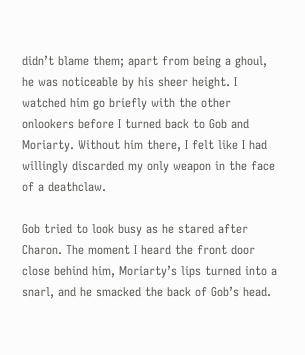didn’t blame them; apart from being a ghoul, he was noticeable by his sheer height. I watched him go briefly with the other onlookers before I turned back to Gob and Moriarty. Without him there, I felt like I had willingly discarded my only weapon in the face of a deathclaw.

Gob tried to look busy as he stared after Charon. The moment I heard the front door close behind him, Moriarty’s lips turned into a snarl, and he smacked the back of Gob’s head.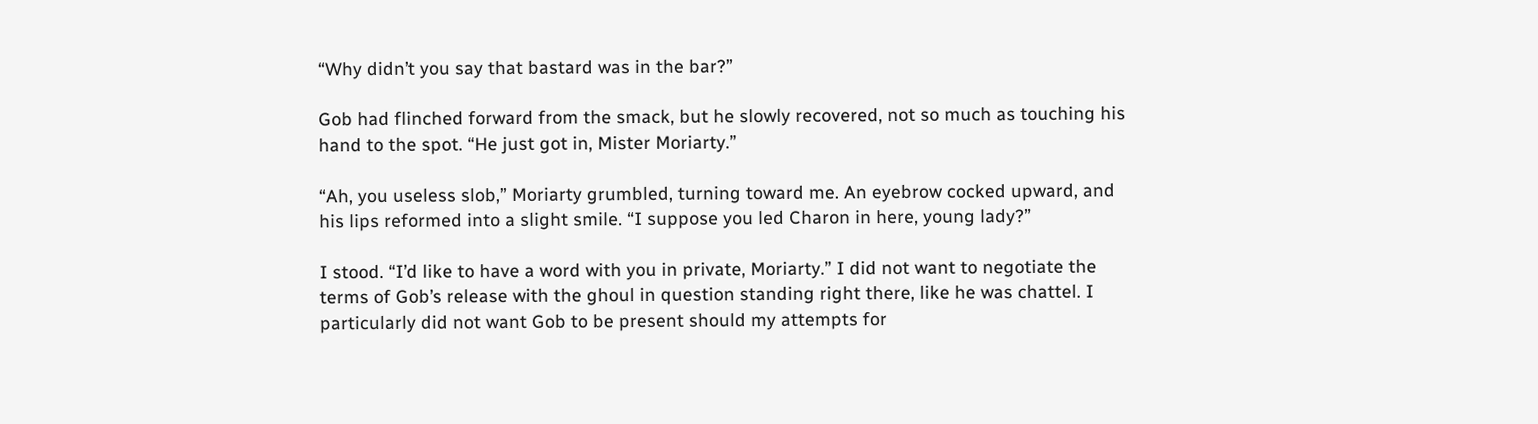“Why didn’t you say that bastard was in the bar?”

Gob had flinched forward from the smack, but he slowly recovered, not so much as touching his hand to the spot. “He just got in, Mister Moriarty.”

“Ah, you useless slob,” Moriarty grumbled, turning toward me. An eyebrow cocked upward, and his lips reformed into a slight smile. “I suppose you led Charon in here, young lady?”

I stood. “I’d like to have a word with you in private, Moriarty.” I did not want to negotiate the terms of Gob’s release with the ghoul in question standing right there, like he was chattel. I particularly did not want Gob to be present should my attempts for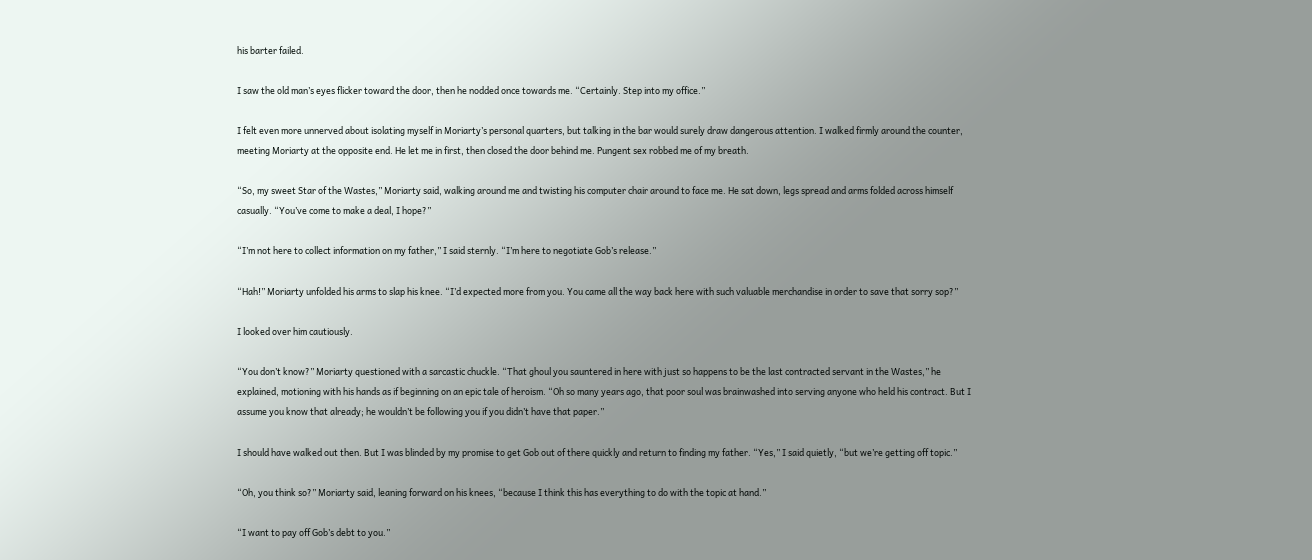his barter failed.

I saw the old man’s eyes flicker toward the door, then he nodded once towards me. “Certainly. Step into my office.”

I felt even more unnerved about isolating myself in Moriarty’s personal quarters, but talking in the bar would surely draw dangerous attention. I walked firmly around the counter, meeting Moriarty at the opposite end. He let me in first, then closed the door behind me. Pungent sex robbed me of my breath.

“So, my sweet Star of the Wastes,” Moriarty said, walking around me and twisting his computer chair around to face me. He sat down, legs spread and arms folded across himself casually. “You’ve come to make a deal, I hope?”

“I’m not here to collect information on my father,” I said sternly. “I’m here to negotiate Gob’s release.”

“Hah!” Moriarty unfolded his arms to slap his knee. “I’d expected more from you. You came all the way back here with such valuable merchandise in order to save that sorry sop?”

I looked over him cautiously.

“You don’t know?” Moriarty questioned with a sarcastic chuckle. “That ghoul you sauntered in here with just so happens to be the last contracted servant in the Wastes,” he explained, motioning with his hands as if beginning on an epic tale of heroism. “Oh so many years ago, that poor soul was brainwashed into serving anyone who held his contract. But I assume you know that already; he wouldn’t be following you if you didn’t have that paper.”

I should have walked out then. But I was blinded by my promise to get Gob out of there quickly and return to finding my father. “Yes,” I said quietly, “but we’re getting off topic.”

“Oh, you think so?” Moriarty said, leaning forward on his knees, “because I think this has everything to do with the topic at hand.”

“I want to pay off Gob’s debt to you.”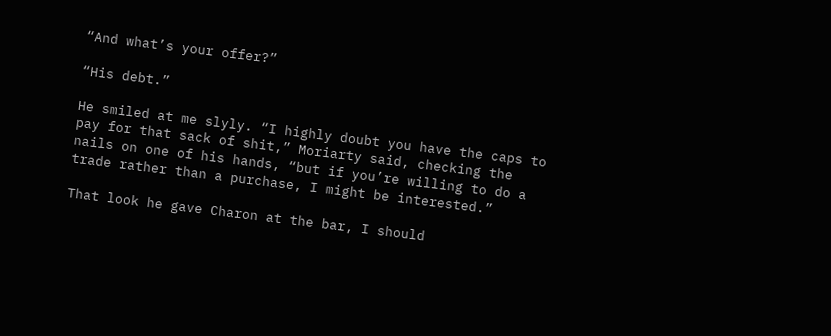“And what’s your offer?”

“His debt.”

He smiled at me slyly. “I highly doubt you have the caps to pay for that sack of shit,” Moriarty said, checking the nails on one of his hands, “but if you’re willing to do a trade rather than a purchase, I might be interested.”

That look he gave Charon at the bar, I should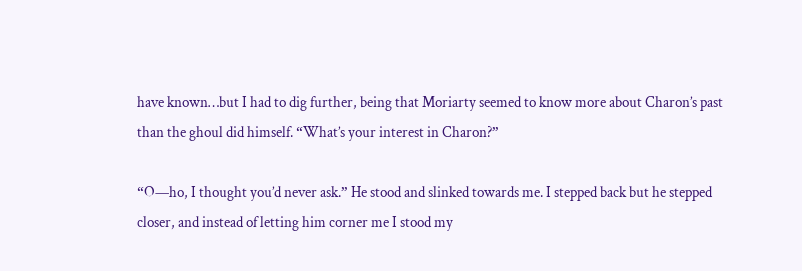have known…but I had to dig further, being that Moriarty seemed to know more about Charon’s past than the ghoul did himself. “What’s your interest in Charon?”

“O—ho, I thought you’d never ask.” He stood and slinked towards me. I stepped back but he stepped closer, and instead of letting him corner me I stood my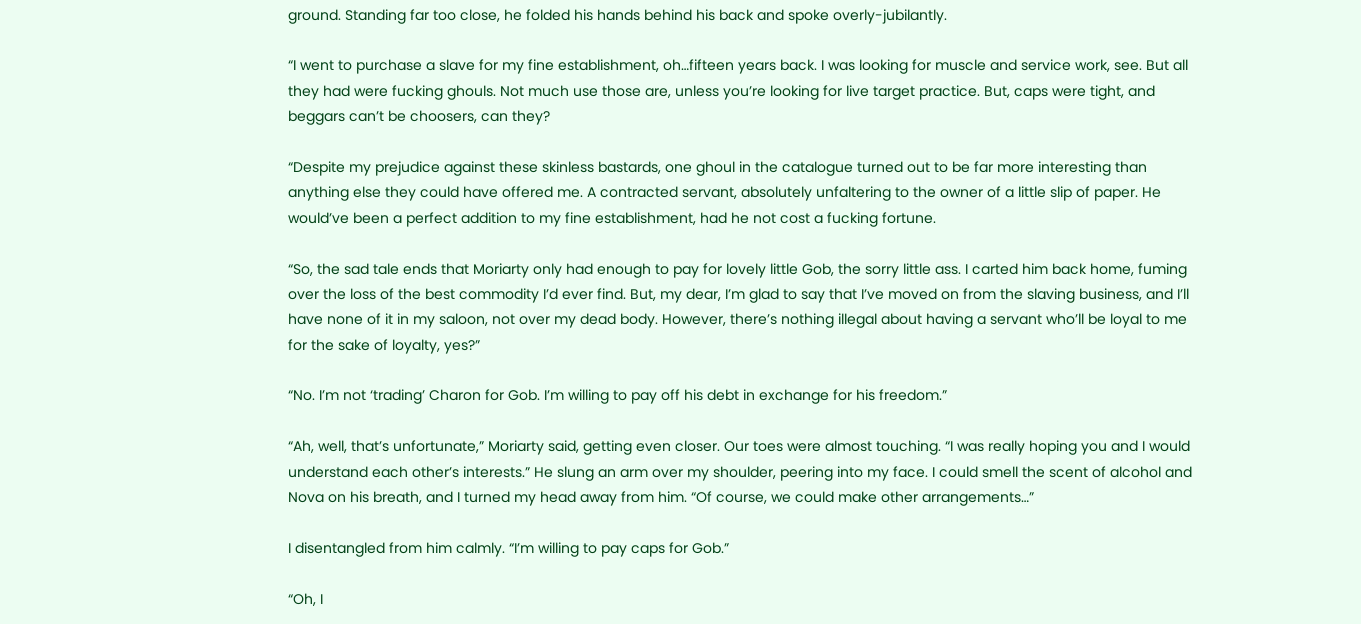ground. Standing far too close, he folded his hands behind his back and spoke overly-jubilantly.

“I went to purchase a slave for my fine establishment, oh…fifteen years back. I was looking for muscle and service work, see. But all they had were fucking ghouls. Not much use those are, unless you’re looking for live target practice. But, caps were tight, and beggars can’t be choosers, can they?

“Despite my prejudice against these skinless bastards, one ghoul in the catalogue turned out to be far more interesting than anything else they could have offered me. A contracted servant, absolutely unfaltering to the owner of a little slip of paper. He would’ve been a perfect addition to my fine establishment, had he not cost a fucking fortune.

“So, the sad tale ends that Moriarty only had enough to pay for lovely little Gob, the sorry little ass. I carted him back home, fuming over the loss of the best commodity I’d ever find. But, my dear, I’m glad to say that I’ve moved on from the slaving business, and I’ll have none of it in my saloon, not over my dead body. However, there’s nothing illegal about having a servant who’ll be loyal to me for the sake of loyalty, yes?”

“No. I’m not ‘trading’ Charon for Gob. I’m willing to pay off his debt in exchange for his freedom.”

“Ah, well, that’s unfortunate,” Moriarty said, getting even closer. Our toes were almost touching. “I was really hoping you and I would understand each other’s interests.” He slung an arm over my shoulder, peering into my face. I could smell the scent of alcohol and Nova on his breath, and I turned my head away from him. “Of course, we could make other arrangements…”

I disentangled from him calmly. “I’m willing to pay caps for Gob.”

“Oh, I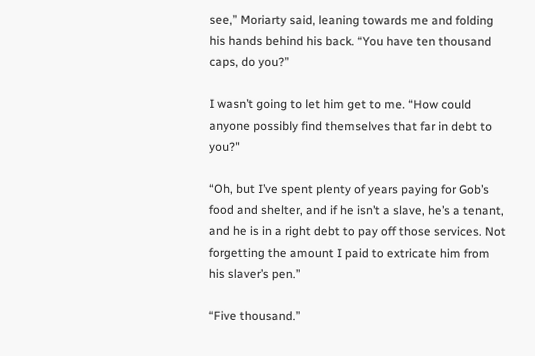see,” Moriarty said, leaning towards me and folding his hands behind his back. “You have ten thousand caps, do you?”

I wasn’t going to let him get to me. “How could anyone possibly find themselves that far in debt to you?"

“Oh, but I’ve spent plenty of years paying for Gob’s food and shelter, and if he isn’t a slave, he’s a tenant, and he is in a right debt to pay off those services. Not forgetting the amount I paid to extricate him from his slaver’s pen.”

“Five thousand.”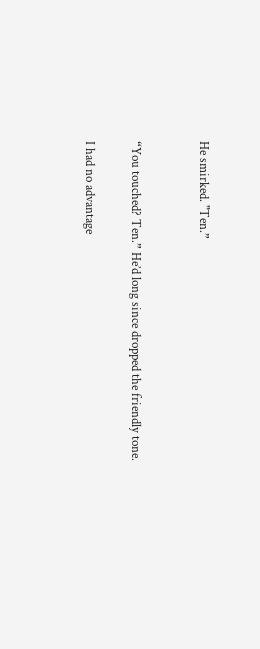He smirked. "Ten.”


“You touched? Ten.” He’d long since dropped the friendly tone.

I had no advantage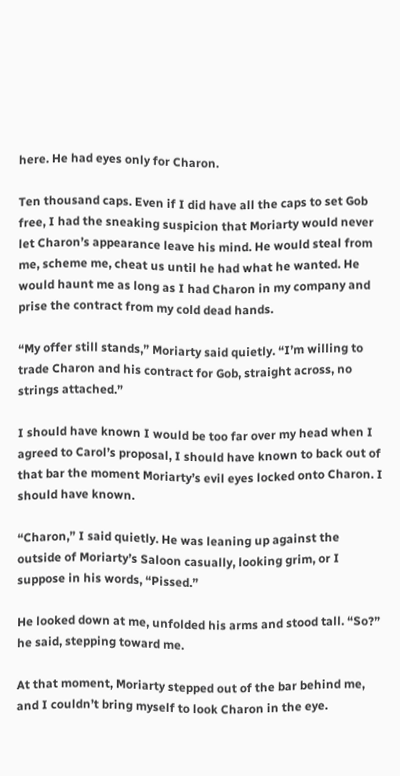here. He had eyes only for Charon.

Ten thousand caps. Even if I did have all the caps to set Gob free, I had the sneaking suspicion that Moriarty would never let Charon’s appearance leave his mind. He would steal from me, scheme me, cheat us until he had what he wanted. He would haunt me as long as I had Charon in my company and prise the contract from my cold dead hands.

“My offer still stands,” Moriarty said quietly. “I’m willing to trade Charon and his contract for Gob, straight across, no strings attached.”

I should have known I would be too far over my head when I agreed to Carol’s proposal, I should have known to back out of that bar the moment Moriarty’s evil eyes locked onto Charon. I should have known.

“Charon,” I said quietly. He was leaning up against the outside of Moriarty’s Saloon casually, looking grim, or I suppose in his words, “Pissed.”

He looked down at me, unfolded his arms and stood tall. “So?” he said, stepping toward me.

At that moment, Moriarty stepped out of the bar behind me, and I couldn’t bring myself to look Charon in the eye.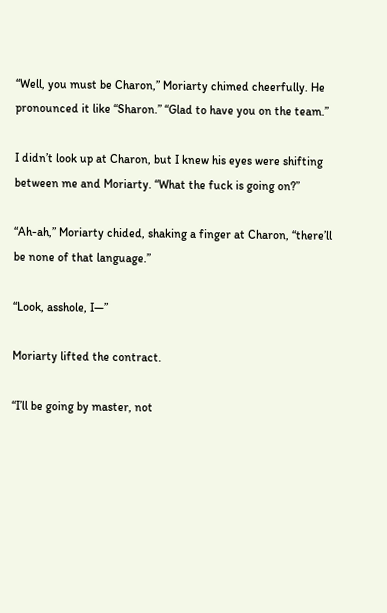“Well, you must be Charon,” Moriarty chimed cheerfully. He pronounced it like “Sharon.” “Glad to have you on the team.”

I didn’t look up at Charon, but I knew his eyes were shifting between me and Moriarty. “What the fuck is going on?”

“Ah-ah,” Moriarty chided, shaking a finger at Charon, “there’ll be none of that language.”

“Look, asshole, I—”

Moriarty lifted the contract.

“I’ll be going by master, not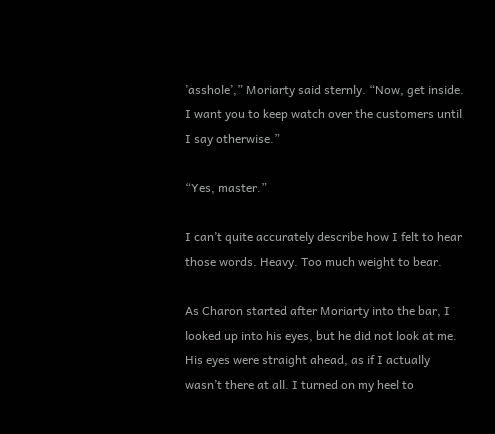’asshole’,” Moriarty said sternly. “Now, get inside. I want you to keep watch over the customers until I say otherwise.”

“Yes, master.”

I can’t quite accurately describe how I felt to hear those words. Heavy. Too much weight to bear.

As Charon started after Moriarty into the bar, I looked up into his eyes, but he did not look at me. His eyes were straight ahead, as if I actually wasn’t there at all. I turned on my heel to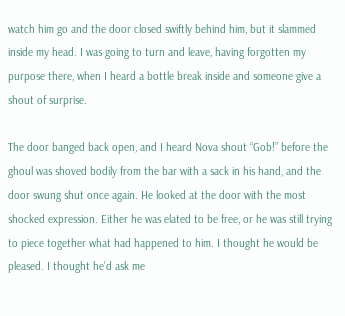watch him go and the door closed swiftly behind him, but it slammed inside my head. I was going to turn and leave, having forgotten my purpose there, when I heard a bottle break inside and someone give a shout of surprise.

The door banged back open, and I heard Nova shout “Gob!” before the ghoul was shoved bodily from the bar with a sack in his hand, and the door swung shut once again. He looked at the door with the most shocked expression. Either he was elated to be free, or he was still trying to piece together what had happened to him. I thought he would be pleased. I thought he’d ask me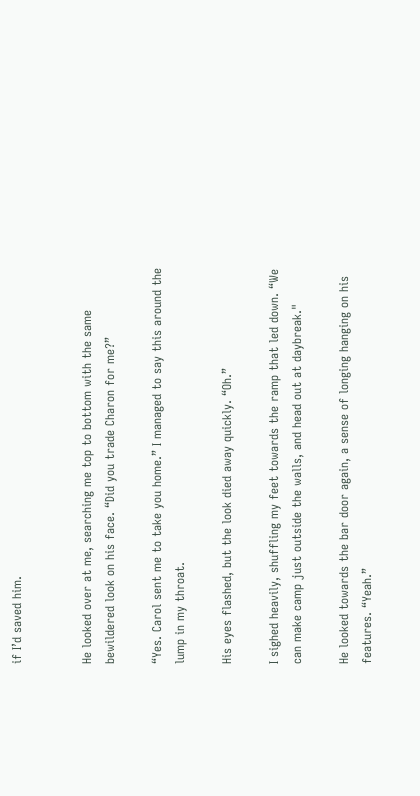if I’d saved him.


He looked over at me, searching me top to bottom with the same bewildered look on his face. “Did you trade Charon for me?”

“Yes. Carol sent me to take you home.” I managed to say this around the lump in my throat.

His eyes flashed, but the look died away quickly. “Oh.”

I sighed heavily, shuffling my feet towards the ramp that led down. “We can make camp just outside the walls, and head out at daybreak."

He looked towards the bar door again, a sense of longing hanging on his features. “Yeah.”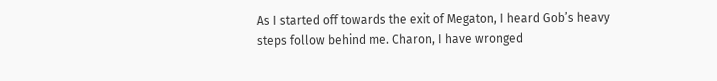As I started off towards the exit of Megaton, I heard Gob’s heavy steps follow behind me. Charon, I have wronged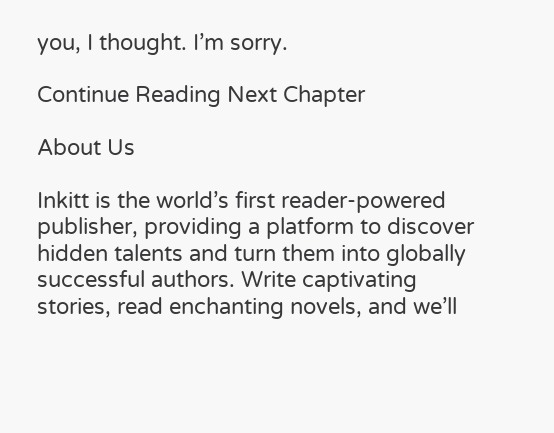you, I thought. I’m sorry.

Continue Reading Next Chapter

About Us

Inkitt is the world’s first reader-powered publisher, providing a platform to discover hidden talents and turn them into globally successful authors. Write captivating stories, read enchanting novels, and we’ll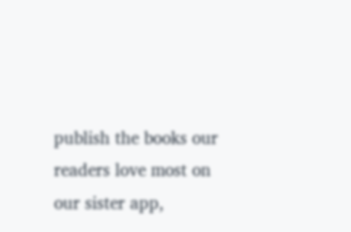publish the books our readers love most on our sister app,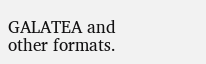GALATEA and other formats.